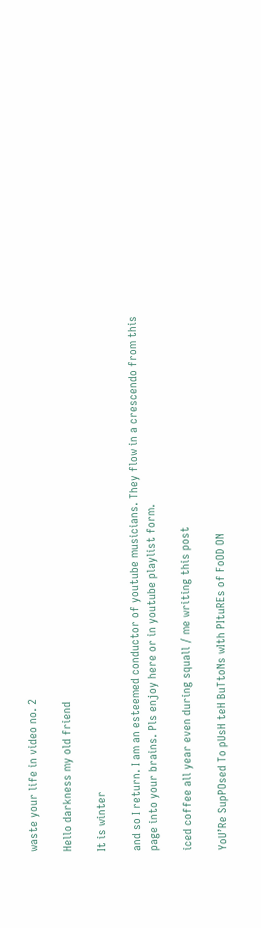waste your life in video no. 2

Hello darkness my old friend

It is winter

and so I return. I am an esteemed conductor of youtube musicians. They flow in a crescendo from this page into your brains. Pls enjoy here or in youtube playlist form.

iced coffee all year even during squall / me writing this post

YoU’Re SupPOsed To pUsH teH BuTtoNs wIth PItuREs of FoOD ON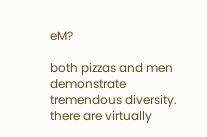eM?

both pizzas and men demonstrate tremendous diversity. there are virtually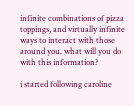infinite combinations of pizza toppings, and virtually infinite ways to interact with those around you. what will you do with this information?

i started following caroline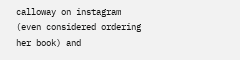calloway on instagram (even considered ordering her book) and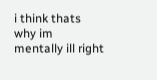i think thats why im mentally ill right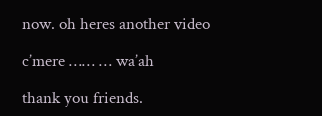now. oh heres another video

c’mere …… … wa’ah

thank you friends.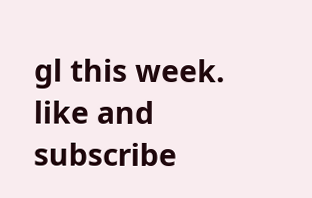gl this week. like and subscribe